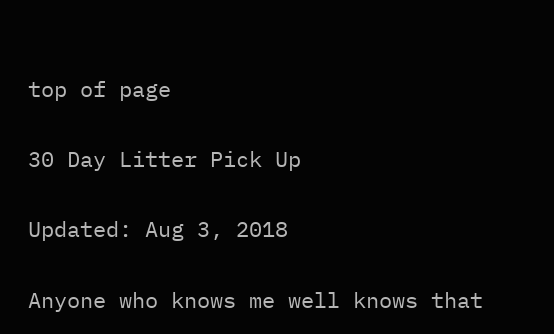top of page

30 Day Litter Pick Up

Updated: Aug 3, 2018

Anyone who knows me well knows that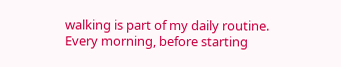walking is part of my daily routine. Every morning, before starting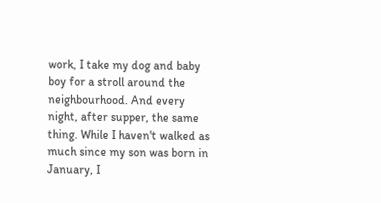work, I take my dog and baby boy for a stroll around the neighbourhood. And every night, after supper, the same thing. While I haven't walked as much since my son was born in January, I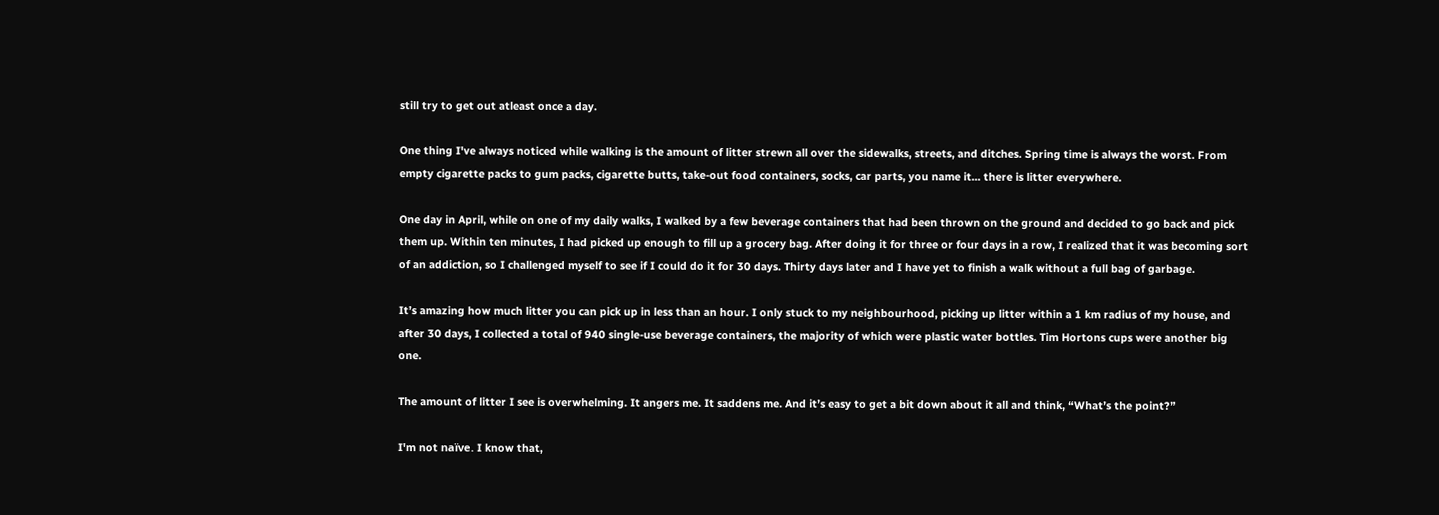still try to get out atleast once a day.

One thing I've always noticed while walking is the amount of litter strewn all over the sidewalks, streets, and ditches. Spring time is always the worst. From empty cigarette packs to gum packs, cigarette butts, take-out food containers, socks, car parts, you name it... there is litter everywhere.

One day in April, while on one of my daily walks, I walked by a few beverage containers that had been thrown on the ground and decided to go back and pick them up. Within ten minutes, I had picked up enough to fill up a grocery bag. After doing it for three or four days in a row, I realized that it was becoming sort of an addiction, so I challenged myself to see if I could do it for 30 days. Thirty days later and I have yet to finish a walk without a full bag of garbage.

It’s amazing how much litter you can pick up in less than an hour. I only stuck to my neighbourhood, picking up litter within a 1 km radius of my house, and after 30 days, I collected a total of 940 single-use beverage containers, the majority of which were plastic water bottles. Tim Hortons cups were another big one.

The amount of litter I see is overwhelming. It angers me. It saddens me. And it’s easy to get a bit down about it all and think, “What’s the point?”

I'm not naïve. I know that,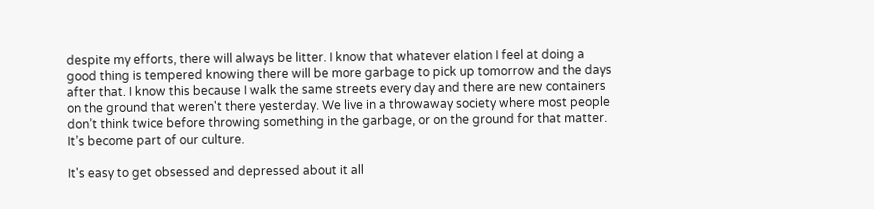despite my efforts, there will always be litter. I know that whatever elation I feel at doing a good thing is tempered knowing there will be more garbage to pick up tomorrow and the days after that. I know this because I walk the same streets every day and there are new containers on the ground that weren't there yesterday. We live in a throwaway society where most people don’t think twice before throwing something in the garbage, or on the ground for that matter. It’s become part of our culture.

It's easy to get obsessed and depressed about it all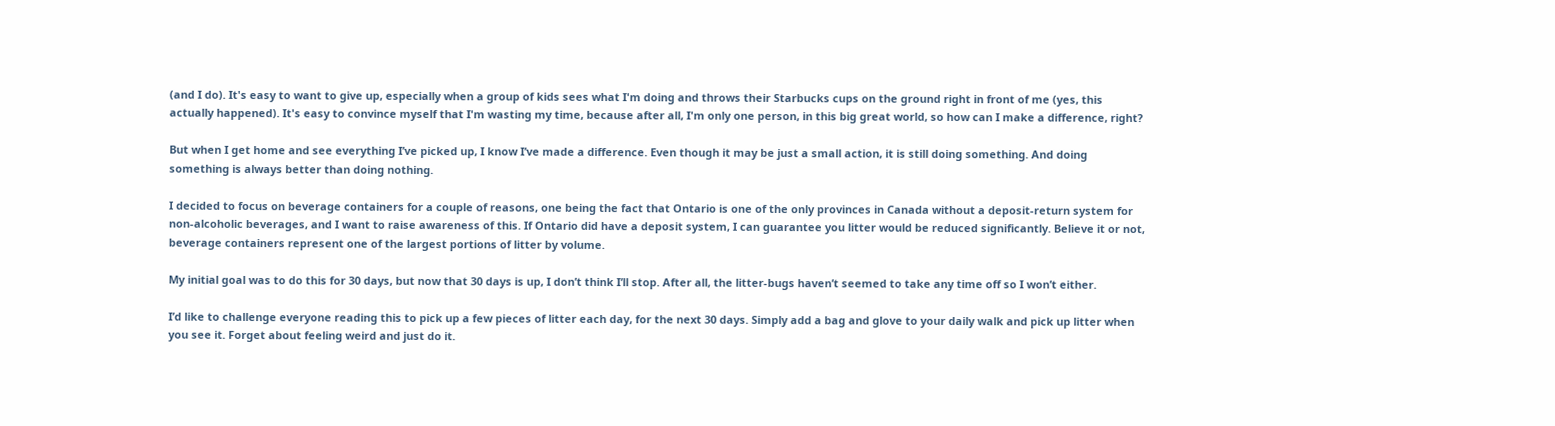(and I do). It's easy to want to give up, especially when a group of kids sees what I'm doing and throws their Starbucks cups on the ground right in front of me (yes, this actually happened). It's easy to convince myself that I'm wasting my time, because after all, I'm only one person, in this big great world, so how can I make a difference, right?

But when I get home and see everything I’ve picked up, I know I’ve made a difference. Even though it may be just a small action, it is still doing something. And doing something is always better than doing nothing.

I decided to focus on beverage containers for a couple of reasons, one being the fact that Ontario is one of the only provinces in Canada without a deposit-return system for non-alcoholic beverages, and I want to raise awareness of this. If Ontario did have a deposit system, I can guarantee you litter would be reduced significantly. Believe it or not, beverage containers represent one of the largest portions of litter by volume.

My initial goal was to do this for 30 days, but now that 30 days is up, I don’t think I’ll stop. After all, the litter-bugs haven’t seemed to take any time off so I won’t either.

I’d like to challenge everyone reading this to pick up a few pieces of litter each day, for the next 30 days. Simply add a bag and glove to your daily walk and pick up litter when you see it. Forget about feeling weird and just do it.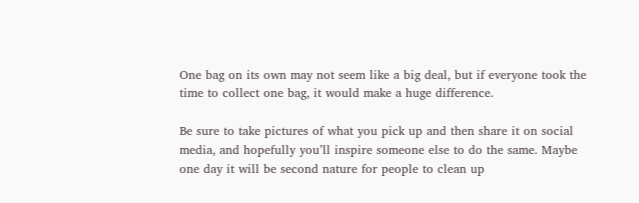One bag on its own may not seem like a big deal, but if everyone took the time to collect one bag, it would make a huge difference.

Be sure to take pictures of what you pick up and then share it on social media, and hopefully you’ll inspire someone else to do the same. Maybe one day it will be second nature for people to clean up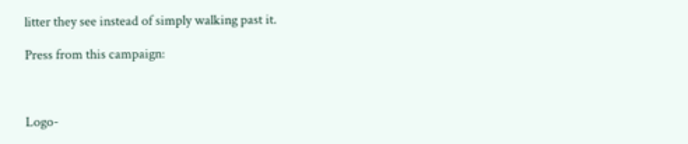litter they see instead of simply walking past it.

Press from this campaign:



Logo-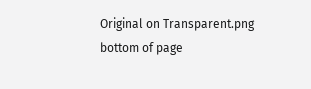Original on Transparent.png
bottom of page